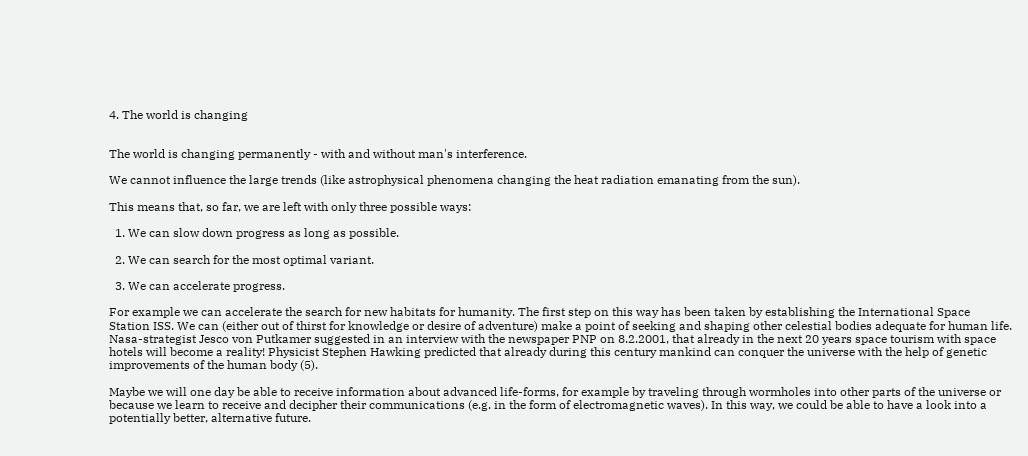4. The world is changing


The world is changing permanently - with and without man's interference.

We cannot influence the large trends (like astrophysical phenomena changing the heat radiation emanating from the sun).

This means that, so far, we are left with only three possible ways:

  1. We can slow down progress as long as possible.

  2. We can search for the most optimal variant.

  3. We can accelerate progress.

For example we can accelerate the search for new habitats for humanity. The first step on this way has been taken by establishing the International Space Station ISS. We can (either out of thirst for knowledge or desire of adventure) make a point of seeking and shaping other celestial bodies adequate for human life. Nasa-strategist Jesco von Putkamer suggested in an interview with the newspaper PNP on 8.2.2001, that already in the next 20 years space tourism with space hotels will become a reality! Physicist Stephen Hawking predicted that already during this century mankind can conquer the universe with the help of genetic improvements of the human body (5).

Maybe we will one day be able to receive information about advanced life-forms, for example by traveling through wormholes into other parts of the universe or because we learn to receive and decipher their communications (e.g. in the form of electromagnetic waves). In this way, we could be able to have a look into a potentially better, alternative future.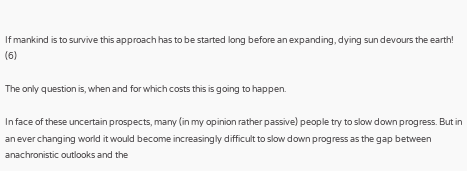If mankind is to survive this approach has to be started long before an expanding, dying sun devours the earth! (6)

The only question is, when and for which costs this is going to happen.

In face of these uncertain prospects, many (in my opinion rather passive) people try to slow down progress. But in an ever changing world it would become increasingly difficult to slow down progress as the gap between anachronistic outlooks and the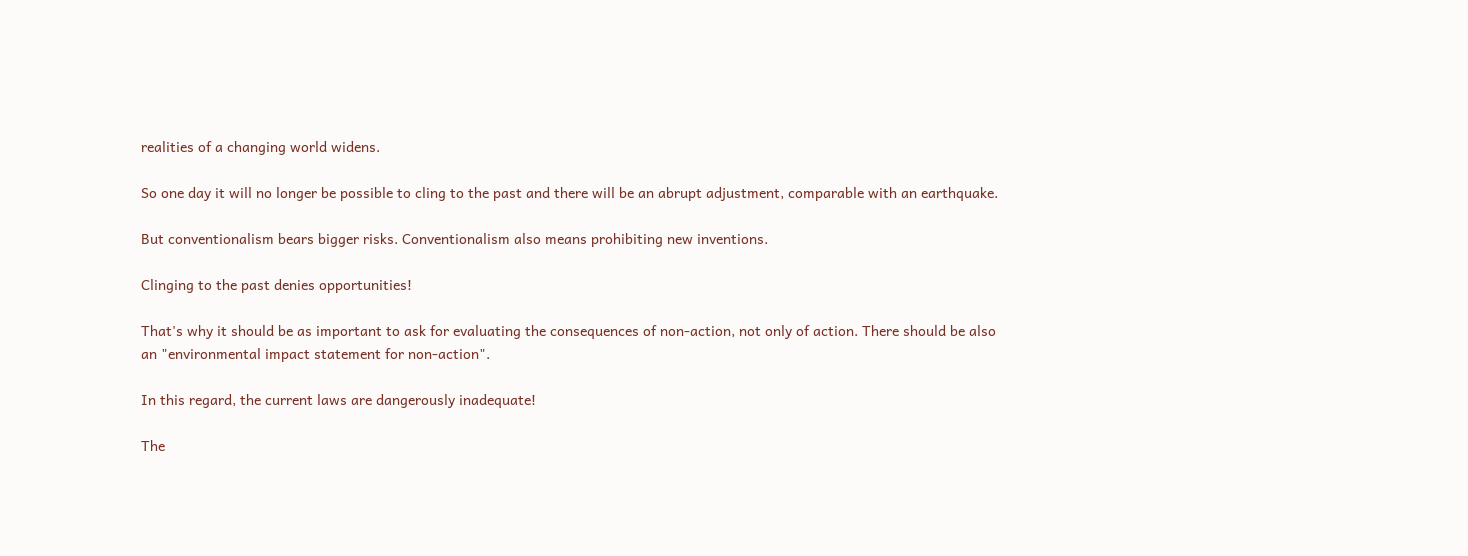realities of a changing world widens.

So one day it will no longer be possible to cling to the past and there will be an abrupt adjustment, comparable with an earthquake.

But conventionalism bears bigger risks. Conventionalism also means prohibiting new inventions.

Clinging to the past denies opportunities!

That's why it should be as important to ask for evaluating the consequences of non-action, not only of action. There should be also an "environmental impact statement for non-action".

In this regard, the current laws are dangerously inadequate!

The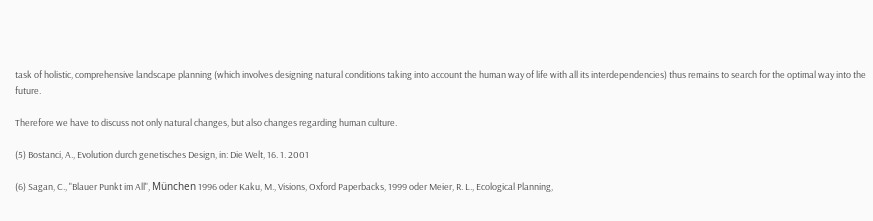task of holistic, comprehensive landscape planning (which involves designing natural conditions taking into account the human way of life with all its interdependencies) thus remains to search for the optimal way into the future.

Therefore we have to discuss not only natural changes, but also changes regarding human culture.

(5) Bostanci, A., Evolution durch genetisches Design, in: Die Welt, 16. 1. 2001

(6) Sagan, C., "Blauer Punkt im All", München 1996 oder Kaku, M., Visions, Oxford Paperbacks, 1999 oder Meier, R. L., Ecological Planning,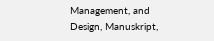Management, and Design, Manuskript,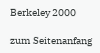Berkeley 2000

zum Seitenanfang